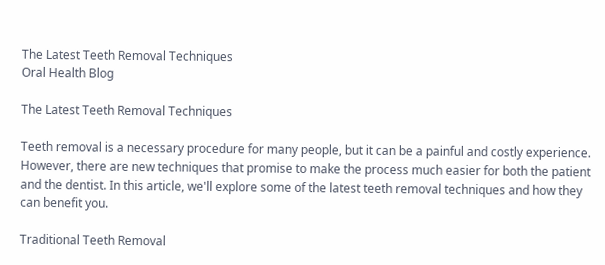The Latest Teeth Removal Techniques
Oral Health Blog

The Latest Teeth Removal Techniques

Teeth removal is a necessary procedure for many people, but it can be a painful and costly experience. However, there are new techniques that promise to make the process much easier for both the patient and the dentist. In this article, we'll explore some of the latest teeth removal techniques and how they can benefit you.

Traditional Teeth Removal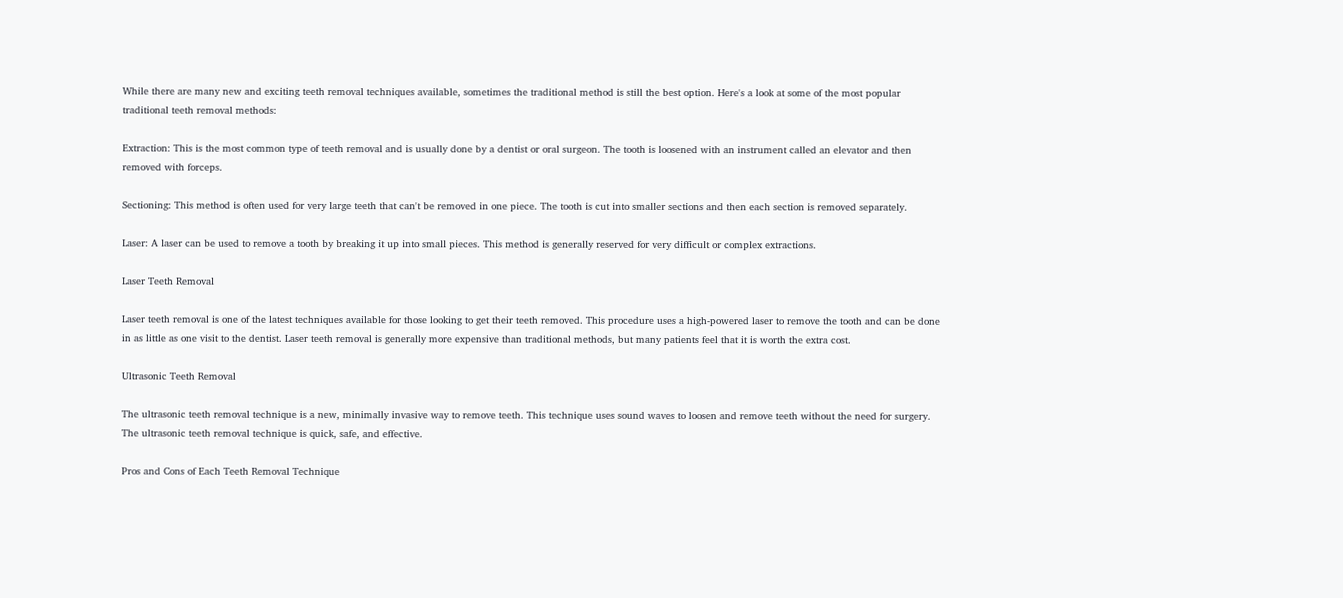While there are many new and exciting teeth removal techniques available, sometimes the traditional method is still the best option. Here's a look at some of the most popular traditional teeth removal methods:

Extraction: This is the most common type of teeth removal and is usually done by a dentist or oral surgeon. The tooth is loosened with an instrument called an elevator and then removed with forceps.

Sectioning: This method is often used for very large teeth that can't be removed in one piece. The tooth is cut into smaller sections and then each section is removed separately.

Laser: A laser can be used to remove a tooth by breaking it up into small pieces. This method is generally reserved for very difficult or complex extractions.

Laser Teeth Removal

Laser teeth removal is one of the latest techniques available for those looking to get their teeth removed. This procedure uses a high-powered laser to remove the tooth and can be done in as little as one visit to the dentist. Laser teeth removal is generally more expensive than traditional methods, but many patients feel that it is worth the extra cost.

Ultrasonic Teeth Removal

The ultrasonic teeth removal technique is a new, minimally invasive way to remove teeth. This technique uses sound waves to loosen and remove teeth without the need for surgery. The ultrasonic teeth removal technique is quick, safe, and effective.

Pros and Cons of Each Teeth Removal Technique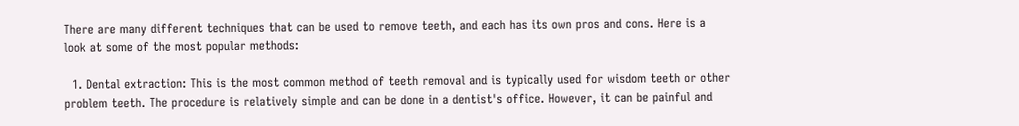There are many different techniques that can be used to remove teeth, and each has its own pros and cons. Here is a look at some of the most popular methods:

  1. Dental extraction: This is the most common method of teeth removal and is typically used for wisdom teeth or other problem teeth. The procedure is relatively simple and can be done in a dentist's office. However, it can be painful and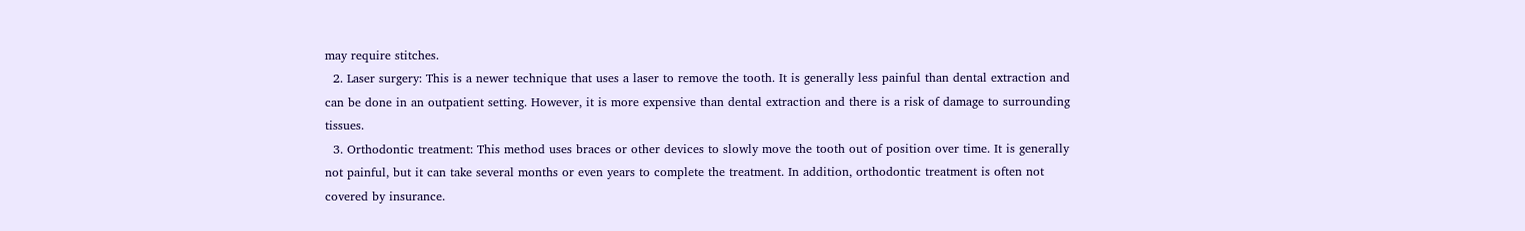may require stitches.
  2. Laser surgery: This is a newer technique that uses a laser to remove the tooth. It is generally less painful than dental extraction and can be done in an outpatient setting. However, it is more expensive than dental extraction and there is a risk of damage to surrounding tissues.
  3. Orthodontic treatment: This method uses braces or other devices to slowly move the tooth out of position over time. It is generally not painful, but it can take several months or even years to complete the treatment. In addition, orthodontic treatment is often not covered by insurance.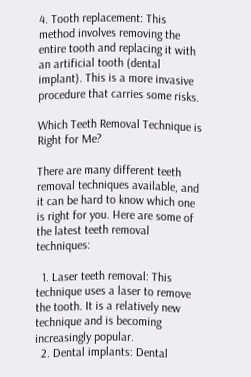4. Tooth replacement: This method involves removing the entire tooth and replacing it with an artificial tooth (dental implant). This is a more invasive procedure that carries some risks.

Which Teeth Removal Technique is Right for Me?

There are many different teeth removal techniques available, and it can be hard to know which one is right for you. Here are some of the latest teeth removal techniques:

  1. Laser teeth removal: This technique uses a laser to remove the tooth. It is a relatively new technique and is becoming increasingly popular.
  2. Dental implants: Dental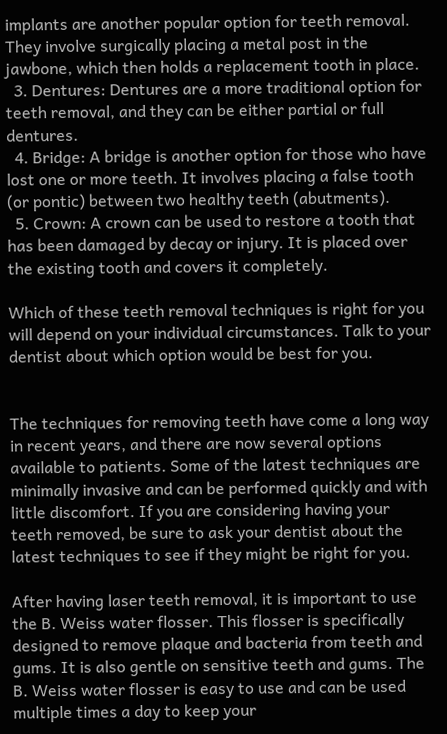implants are another popular option for teeth removal. They involve surgically placing a metal post in the jawbone, which then holds a replacement tooth in place.
  3. Dentures: Dentures are a more traditional option for teeth removal, and they can be either partial or full dentures.
  4. Bridge: A bridge is another option for those who have lost one or more teeth. It involves placing a false tooth (or pontic) between two healthy teeth (abutments).
  5. Crown: A crown can be used to restore a tooth that has been damaged by decay or injury. It is placed over the existing tooth and covers it completely.

Which of these teeth removal techniques is right for you will depend on your individual circumstances. Talk to your dentist about which option would be best for you.


The techniques for removing teeth have come a long way in recent years, and there are now several options available to patients. Some of the latest techniques are minimally invasive and can be performed quickly and with little discomfort. If you are considering having your teeth removed, be sure to ask your dentist about the latest techniques to see if they might be right for you.

After having laser teeth removal, it is important to use the B. Weiss water flosser. This flosser is specifically designed to remove plaque and bacteria from teeth and gums. It is also gentle on sensitive teeth and gums. The B. Weiss water flosser is easy to use and can be used multiple times a day to keep your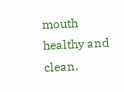mouth healthy and clean.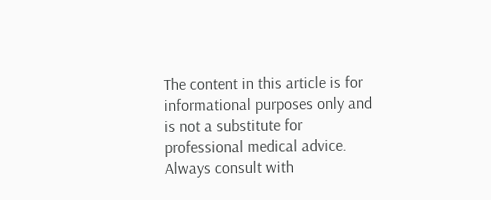The content in this article is for informational purposes only and is not a substitute for professional medical advice. Always consult with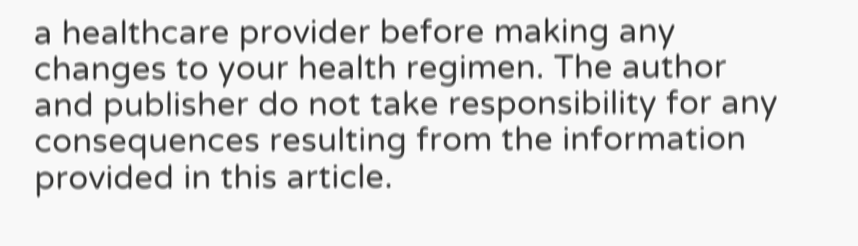a healthcare provider before making any changes to your health regimen. The author and publisher do not take responsibility for any consequences resulting from the information provided in this article.